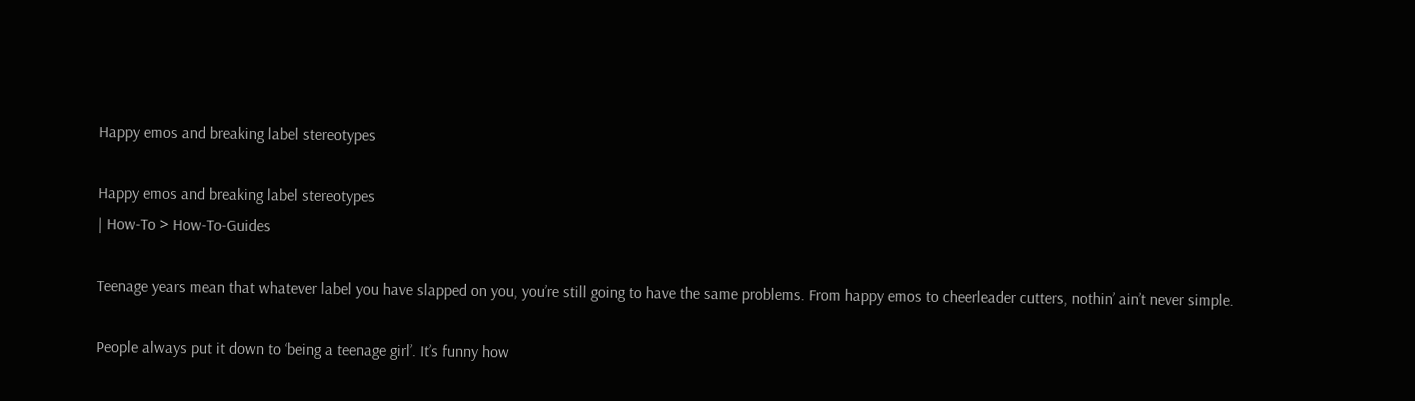Happy emos and breaking label stereotypes

Happy emos and breaking label stereotypes
| How-To > How-To-Guides

Teenage years mean that whatever label you have slapped on you, you’re still going to have the same problems. From happy emos to cheerleader cutters, nothin’ ain’t never simple.

People always put it down to ‘being a teenage girl’. It’s funny how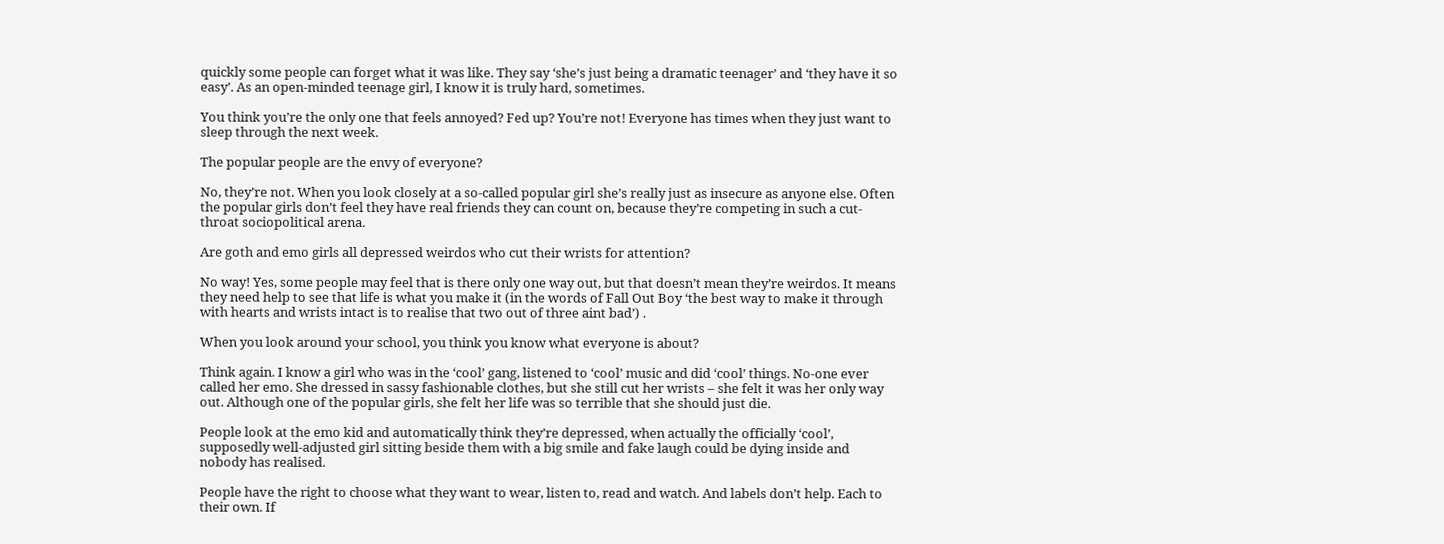quickly some people can forget what it was like. They say ‘she’s just being a dramatic teenager’ and ‘they have it so easy’. As an open-minded teenage girl, I know it is truly hard, sometimes.

You think you’re the only one that feels annoyed? Fed up? You’re not! Everyone has times when they just want to sleep through the next week.

The popular people are the envy of everyone?

No, they’re not. When you look closely at a so-called popular girl she’s really just as insecure as anyone else. Often the popular girls don’t feel they have real friends they can count on, because they’re competing in such a cut-throat sociopolitical arena.

Are goth and emo girls all depressed weirdos who cut their wrists for attention?

No way! Yes, some people may feel that is there only one way out, but that doesn’t mean they’re weirdos. It means they need help to see that life is what you make it (in the words of Fall Out Boy ‘the best way to make it through with hearts and wrists intact is to realise that two out of three aint bad’) .

When you look around your school, you think you know what everyone is about?

Think again. I know a girl who was in the ‘cool’ gang, listened to ‘cool’ music and did ‘cool’ things. No-one ever called her emo. She dressed in sassy fashionable clothes, but she still cut her wrists – she felt it was her only way out. Although one of the popular girls, she felt her life was so terrible that she should just die.

People look at the emo kid and automatically think they’re depressed, when actually the officially ‘cool’, supposedly well-adjusted girl sitting beside them with a big smile and fake laugh could be dying inside and nobody has realised.

People have the right to choose what they want to wear, listen to, read and watch. And labels don’t help. Each to their own. If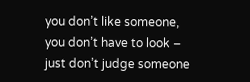you don’t like someone, you don’t have to look – just don’t judge someone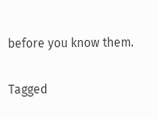before you know them.

Tagged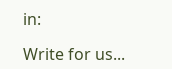in:

Write for us...